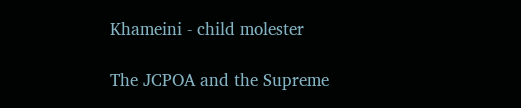Khameini - child molester

The JCPOA and the Supreme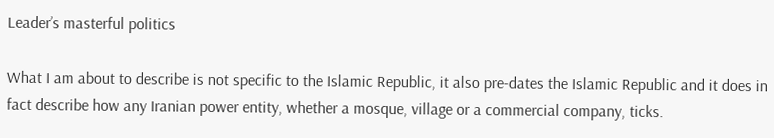Leader’s masterful politics

What I am about to describe is not specific to the Islamic Republic, it also pre-dates the Islamic Republic and it does in fact describe how any Iranian power entity, whether a mosque, village or a commercial company, ticks.